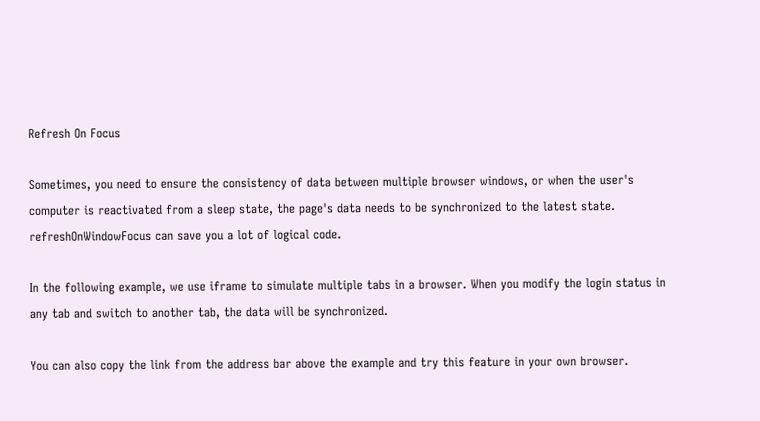Refresh On Focus

Sometimes, you need to ensure the consistency of data between multiple browser windows, or when the user's computer is reactivated from a sleep state, the page's data needs to be synchronized to the latest state. refreshOnWindowFocus can save you a lot of logical code.

In the following example, we use iframe to simulate multiple tabs in a browser. When you modify the login status in any tab and switch to another tab, the data will be synchronized.

You can also copy the link from the address bar above the example and try this feature in your own browser.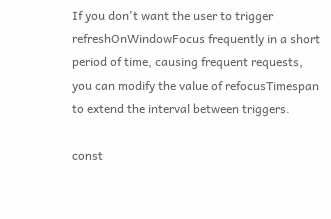If you don't want the user to trigger refreshOnWindowFocus frequently in a short period of time, causing frequent requests, you can modify the value of refocusTimespan to extend the interval between triggers.

const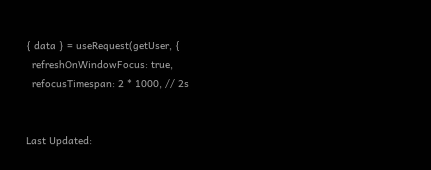{ data } = useRequest(getUser, {
  refreshOnWindowFocus: true,
  refocusTimespan: 2 * 1000, // 2s


Last Updated: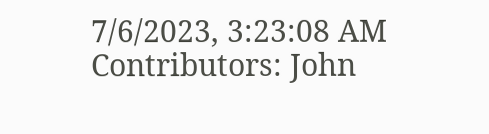7/6/2023, 3:23:08 AM
Contributors: John